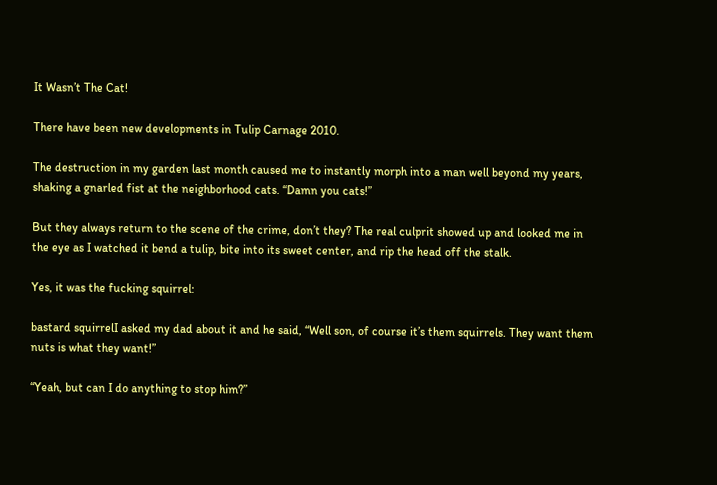It Wasn’t The Cat!

There have been new developments in Tulip Carnage 2010.

The destruction in my garden last month caused me to instantly morph into a man well beyond my years, shaking a gnarled fist at the neighborhood cats. “Damn you cats!”

But they always return to the scene of the crime, don’t they? The real culprit showed up and looked me in the eye as I watched it bend a tulip, bite into its sweet center, and rip the head off the stalk.

Yes, it was the fucking squirrel:

bastard squirrelI asked my dad about it and he said, “Well son, of course it’s them squirrels. They want them nuts is what they want!”

“Yeah, but can I do anything to stop him?”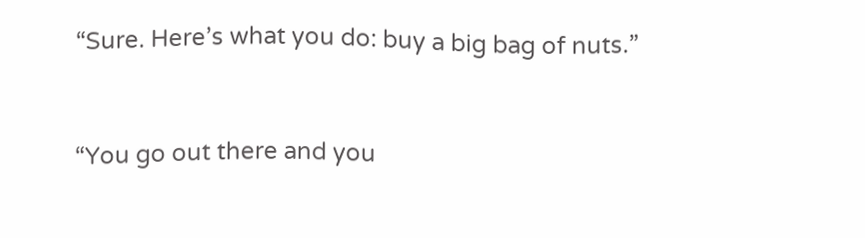“Sure. Here’s what you do: buy a big bag of nuts.”


“You go out there and you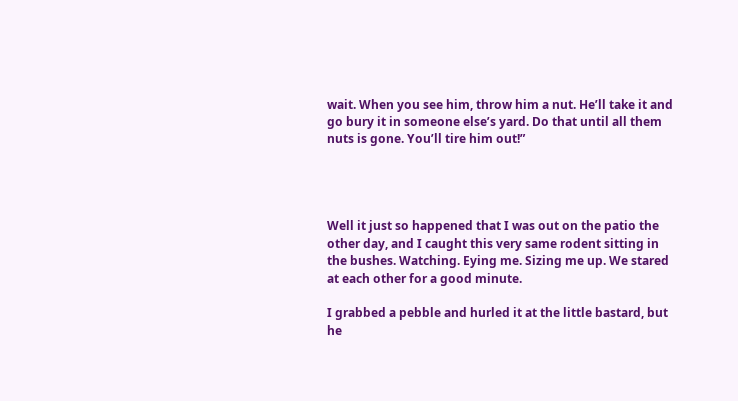wait. When you see him, throw him a nut. He’ll take it and go bury it in someone else’s yard. Do that until all them nuts is gone. You’ll tire him out!”




Well it just so happened that I was out on the patio the other day, and I caught this very same rodent sitting in the bushes. Watching. Eying me. Sizing me up. We stared at each other for a good minute.

I grabbed a pebble and hurled it at the little bastard, but he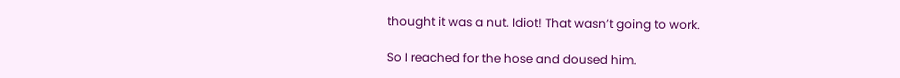thought it was a nut. Idiot! That wasn’t going to work.

So I reached for the hose and doused him.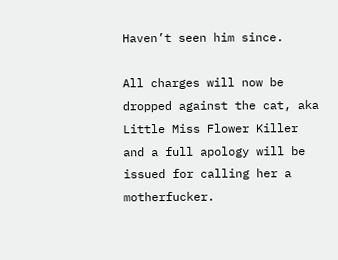Haven’t seen him since.

All charges will now be dropped against the cat, aka Little Miss Flower Killer and a full apology will be issued for calling her a motherfucker.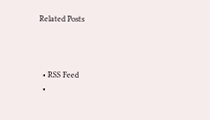Related Posts



  • RSS Feed
  •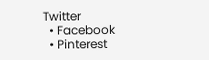Twitter
  • Facebook
  • Pinterest